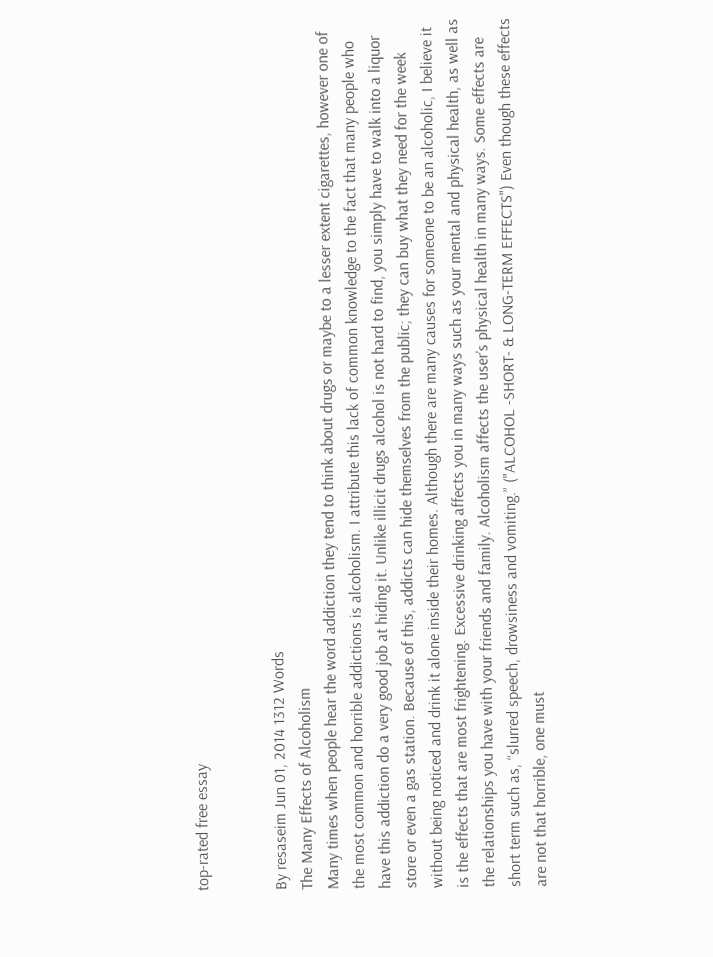top-rated free essay


By resaseim Jun 01, 2014 1312 Words
The Many Effects of Alcoholism
Many times when people hear the word addiction they tend to think about drugs or maybe to a lesser extent cigarettes, however one of the most common and horrible addictions is alcoholism. I attribute this lack of common knowledge to the fact that many people who have this addiction do a very good job at hiding it. Unlike illicit drugs alcohol is not hard to find, you simply have to walk into a liquor store or even a gas station. Because of this, addicts can hide themselves from the public; they can buy what they need for the week without being noticed and drink it alone inside their homes. Although there are many causes for someone to be an alcoholic, I believe it is the effects that are most frightening. Excessive drinking affects you in many ways such as your mental and physical health, as well as the relationships you have with your friends and family. Alcoholism affects the user’s physical health in many ways. Some effects are short term such as, “slurred speech, drowsiness and vomiting.” ("ALCOHOL -SHORT- & LONG-TERM EFFECTS") Even though these effects are not that horrible, one must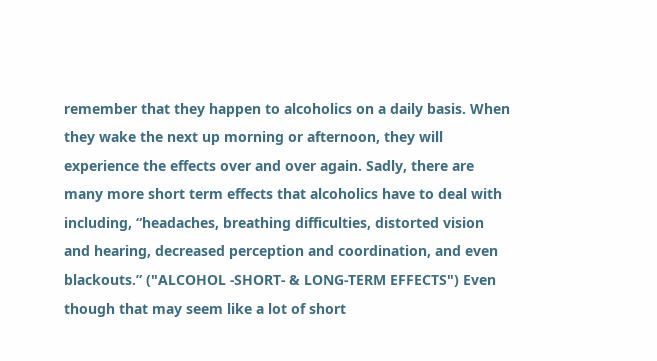remember that they happen to alcoholics on a daily basis. When they wake the next up morning or afternoon, they will experience the effects over and over again. Sadly, there are many more short term effects that alcoholics have to deal with including, “headaches, breathing difficulties, distorted vision and hearing, decreased perception and coordination, and even blackouts.” ("ALCOHOL -SHORT- & LONG-TERM EFFECTS") Even though that may seem like a lot of short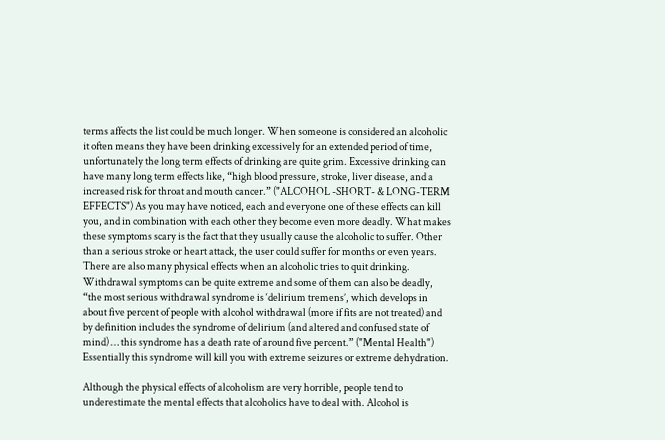terms affects the list could be much longer. When someone is considered an alcoholic it often means they have been drinking excessively for an extended period of time, unfortunately the long term effects of drinking are quite grim. Excessive drinking can have many long term effects like, “high blood pressure, stroke, liver disease, and a increased risk for throat and mouth cancer.” ("ALCOHOL -SHORT- & LONG-TERM EFFECTS") As you may have noticed, each and everyone one of these effects can kill you, and in combination with each other they become even more deadly. What makes these symptoms scary is the fact that they usually cause the alcoholic to suffer. Other than a serious stroke or heart attack, the user could suffer for months or even years. There are also many physical effects when an alcoholic tries to quit drinking. Withdrawal symptoms can be quite extreme and some of them can also be deadly, “the most serious withdrawal syndrome is ‘delirium tremens’, which develops in about five percent of people with alcohol withdrawal (more if fits are not treated) and by definition includes the syndrome of delirium (and altered and confused state of mind) … this syndrome has a death rate of around five percent.” ("Mental Health") Essentially this syndrome will kill you with extreme seizures or extreme dehydration.

Although the physical effects of alcoholism are very horrible, people tend to underestimate the mental effects that alcoholics have to deal with. Alcohol is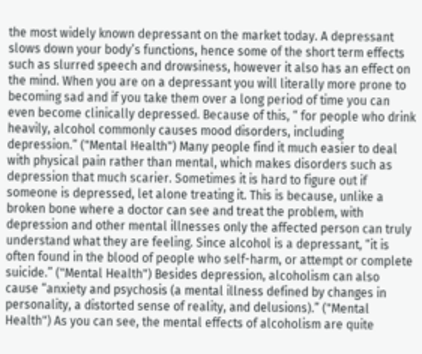the most widely known depressant on the market today. A depressant slows down your body’s functions, hence some of the short term effects such as slurred speech and drowsiness, however it also has an effect on the mind. When you are on a depressant you will literally more prone to becoming sad and if you take them over a long period of time you can even become clinically depressed. Because of this, “ for people who drink heavily, alcohol commonly causes mood disorders, including depression.” ("Mental Health") Many people find it much easier to deal with physical pain rather than mental, which makes disorders such as depression that much scarier. Sometimes it is hard to figure out if someone is depressed, let alone treating it. This is because, unlike a broken bone where a doctor can see and treat the problem, with depression and other mental illnesses only the affected person can truly understand what they are feeling. Since alcohol is a depressant, “it is often found in the blood of people who self-harm, or attempt or complete suicide.” ("Mental Health") Besides depression, alcoholism can also cause “anxiety and psychosis (a mental illness defined by changes in personality, a distorted sense of reality, and delusions).” ("Mental Health") As you can see, the mental effects of alcoholism are quite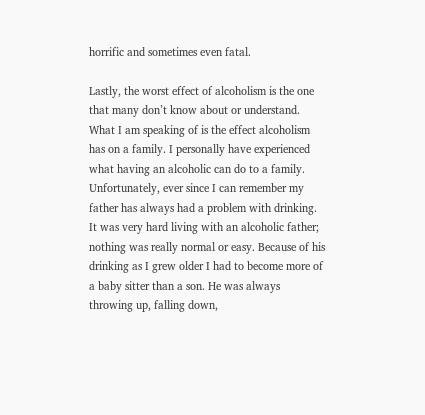horrific and sometimes even fatal.

Lastly, the worst effect of alcoholism is the one that many don’t know about or understand. What I am speaking of is the effect alcoholism has on a family. I personally have experienced what having an alcoholic can do to a family. Unfortunately, ever since I can remember my father has always had a problem with drinking. It was very hard living with an alcoholic father; nothing was really normal or easy. Because of his drinking as I grew older I had to become more of a baby sitter than a son. He was always throwing up, falling down,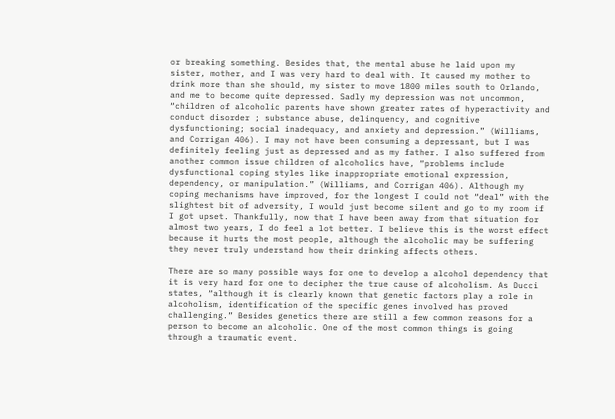or breaking something. Besides that, the mental abuse he laid upon my sister, mother, and I was very hard to deal with. It caused my mother to drink more than she should, my sister to move 1800 miles south to Orlando, and me to become quite depressed. Sadly my depression was not uncommon, “children of alcoholic parents have shown greater rates of hyperactivity and conduct disorder ; substance abuse, delinquency, and cognitive dysfunctioning; social inadequacy, and anxiety and depression.” (Williams, and Corrigan 406). I may not have been consuming a depressant, but I was definitely feeling just as depressed and as my father. I also suffered from another common issue children of alcoholics have, “problems include dysfunctional coping styles like inappropriate emotional expression, dependency, or manipulation.” (Williams, and Corrigan 406). Although my coping mechanisms have improved, for the longest I could not “deal” with the slightest bit of adversity, I would just become silent and go to my room if I got upset. Thankfully, now that I have been away from that situation for almost two years, I do feel a lot better. I believe this is the worst effect because it hurts the most people, although the alcoholic may be suffering they never truly understand how their drinking affects others.

There are so many possible ways for one to develop a alcohol dependency that it is very hard for one to decipher the true cause of alcoholism. As Ducci states, “although it is clearly known that genetic factors play a role in alcoholism, identification of the specific genes involved has proved challenging.” Besides genetics there are still a few common reasons for a person to become an alcoholic. One of the most common things is going through a traumatic event.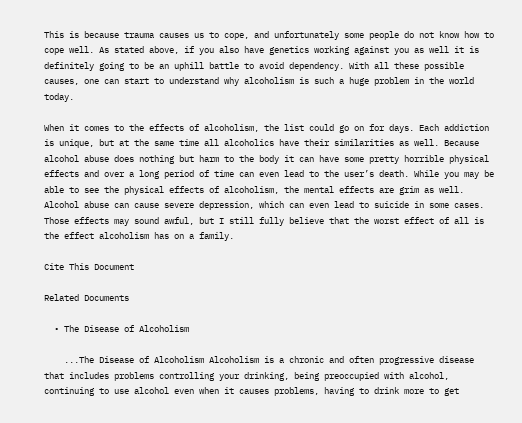This is because trauma causes us to cope, and unfortunately some people do not know how to cope well. As stated above, if you also have genetics working against you as well it is definitely going to be an uphill battle to avoid dependency. With all these possible causes, one can start to understand why alcoholism is such a huge problem in the world today.

When it comes to the effects of alcoholism, the list could go on for days. Each addiction is unique, but at the same time all alcoholics have their similarities as well. Because alcohol abuse does nothing but harm to the body it can have some pretty horrible physical effects and over a long period of time can even lead to the user’s death. While you may be able to see the physical effects of alcoholism, the mental effects are grim as well. Alcohol abuse can cause severe depression, which can even lead to suicide in some cases. Those effects may sound awful, but I still fully believe that the worst effect of all is the effect alcoholism has on a family.

Cite This Document

Related Documents

  • The Disease of Alcoholism

    ...The Disease of Alcoholism Alcoholism is a chronic and often progressive disease that includes problems controlling your drinking, being preoccupied with alcohol, continuing to use alcohol even when it causes problems, having to drink more to get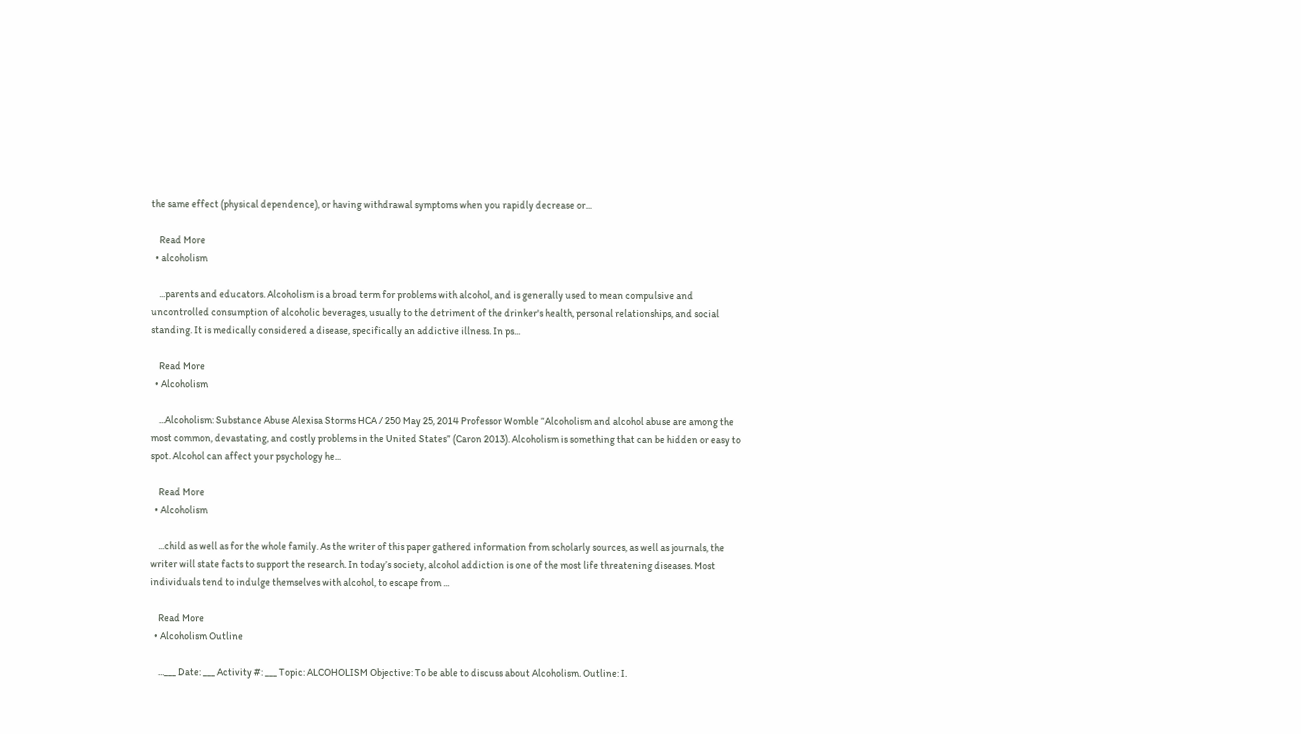the same effect (physical dependence), or having withdrawal symptoms when you rapidly decrease or...

    Read More
  • alcoholism

    ...parents and educators. Alcoholism is a broad term for problems with alcohol, and is generally used to mean compulsive and uncontrolled consumption of alcoholic beverages, usually to the detriment of the drinker's health, personal relationships, and social standing. It is medically considered a disease, specifically an addictive illness. In ps...

    Read More
  • Alcoholism

    ...Alcoholism: Substance Abuse Alexisa Storms HCA / 250 May 25, 2014 Professor Womble “Alcoholism and alcohol abuse are among the most common, devastating, and costly problems in the United States” (Caron 2013). Alcoholism is something that can be hidden or easy to spot. Alcohol can affect your psychology he...

    Read More
  • Alcoholism

    ...child as well as for the whole family. As the writer of this paper gathered information from scholarly sources, as well as journals, the writer will state facts to support the research. In today’s society, alcohol addiction is one of the most life threatening diseases. Most individuals tend to indulge themselves with alcohol, to escape from ...

    Read More
  • Alcoholism Outline

    ...___ Date: ___ Activity #: ___ Topic: ALCOHOLISM Objective: To be able to discuss about Alcoholism. Outline: I.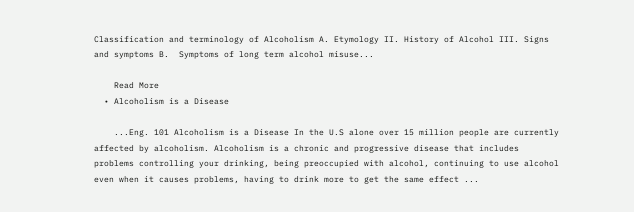Classification and terminology of Alcoholism A. Etymology II. History of Alcohol III. Signs and symptoms B.  Symptoms of long term alcohol misuse...

    Read More
  • Alcoholism is a Disease

    ...Eng. 101 Alcoholism is a Disease In the U.S alone over 15 million people are currently affected by alcoholism. Alcoholism is a chronic and progressive disease that includes problems controlling your drinking, being preoccupied with alcohol, continuing to use alcohol even when it causes problems, having to drink more to get the same effect ...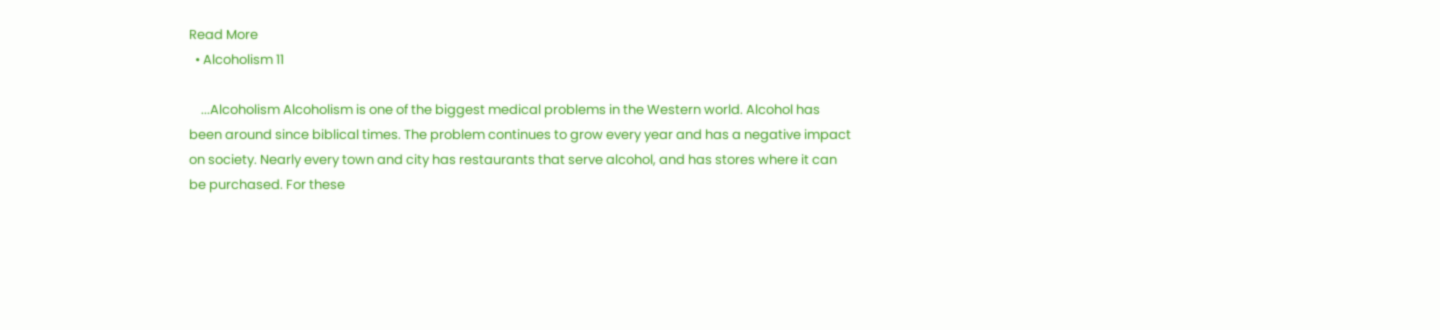Read More
  • Alcoholism 11

    ...Alcoholism Alcoholism is one of the biggest medical problems in the Western world. Alcohol has been around since biblical times. The problem continues to grow every year and has a negative impact on society. Nearly every town and city has restaurants that serve alcohol, and has stores where it can be purchased. For these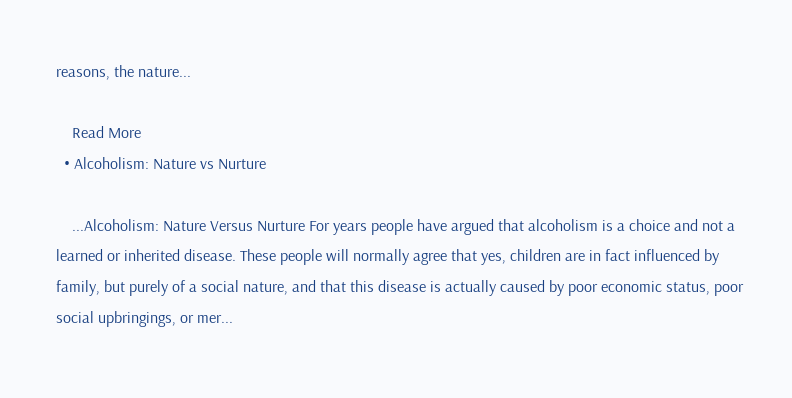reasons, the nature...

    Read More
  • Alcoholism: Nature vs Nurture

    ...Alcoholism: Nature Versus Nurture For years people have argued that alcoholism is a choice and not a learned or inherited disease. These people will normally agree that yes, children are in fact influenced by family, but purely of a social nature, and that this disease is actually caused by poor economic status, poor social upbringings, or mer...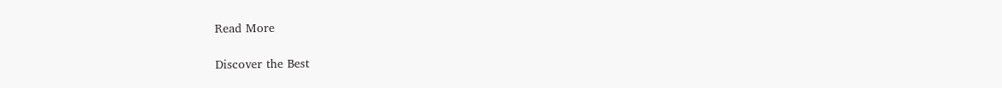Read More

Discover the Best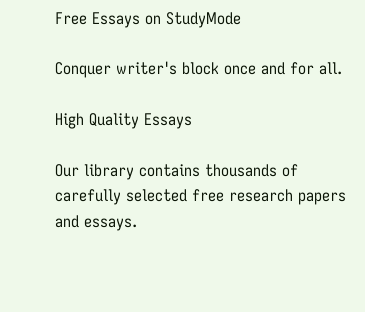Free Essays on StudyMode

Conquer writer's block once and for all.

High Quality Essays

Our library contains thousands of carefully selected free research papers and essays.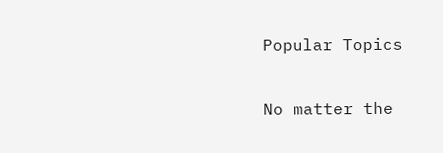Popular Topics

No matter the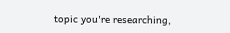topic you're researching,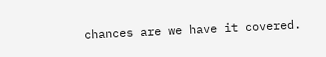chances are we have it covered.